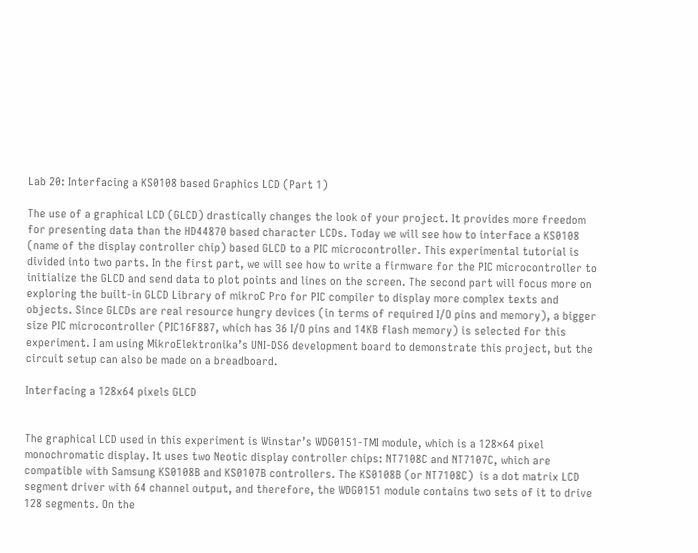Lab 20: Interfacing a KS0108 based Graphics LCD (Part 1)

The use of a graphical LCD (GLCD) drastically changes the look of your project. It provides more freedom for presenting data than the HD44870 based character LCDs. Today we will see how to interface a KS0108 (name of the display controller chip) based GLCD to a PIC microcontroller. This experimental tutorial is divided into two parts. In the first part, we will see how to write a firmware for the PIC microcontroller to initialize the GLCD and send data to plot points and lines on the screen. The second part will focus more on exploring the built-in GLCD Library of mikroC Pro for PIC compiler to display more complex texts and objects. Since GLCDs are real resource hungry devices (in terms of required I/O pins and memory), a bigger size PIC microcontroller (PIC16F887, which has 36 I/O pins and 14KB flash memory) is selected for this experiment. I am using MikroElektronika’s UNI-DS6 development board to demonstrate this project, but the circuit setup can also be made on a breadboard.

Interfacing a 128x64 pixels GLCD


The graphical LCD used in this experiment is Winstar’s WDG0151-TMI module, which is a 128×64 pixel monochromatic display. It uses two Neotic display controller chips: NT7108C and NT7107C, which are compatible with Samsung KS0108B and KS0107B controllers. The KS0108B (or NT7108C)  is a dot matrix LCD segment driver with 64 channel output, and therefore, the WDG0151 module contains two sets of it to drive 128 segments. On the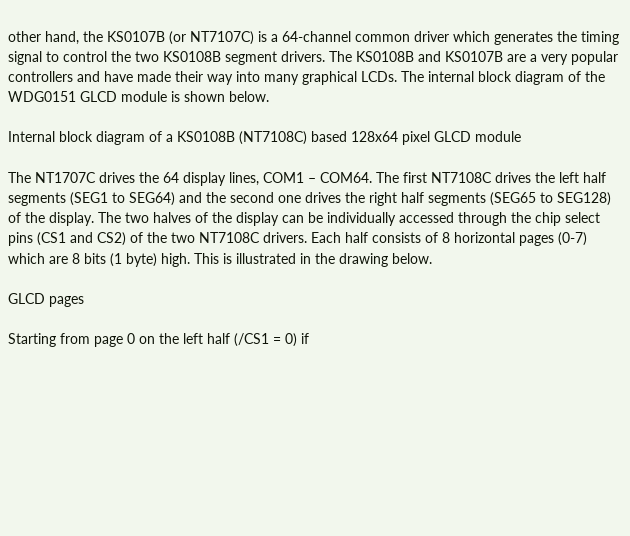other hand, the KS0107B (or NT7107C) is a 64-channel common driver which generates the timing signal to control the two KS0108B segment drivers. The KS0108B and KS0107B are a very popular controllers and have made their way into many graphical LCDs. The internal block diagram of the WDG0151 GLCD module is shown below.

Internal block diagram of a KS0108B (NT7108C) based 128x64 pixel GLCD module

The NT1707C drives the 64 display lines, COM1 – COM64. The first NT7108C drives the left half segments (SEG1 to SEG64) and the second one drives the right half segments (SEG65 to SEG128) of the display. The two halves of the display can be individually accessed through the chip select pins (CS1 and CS2) of the two NT7108C drivers. Each half consists of 8 horizontal pages (0-7) which are 8 bits (1 byte) high. This is illustrated in the drawing below.

GLCD pages

Starting from page 0 on the left half (/CS1 = 0) if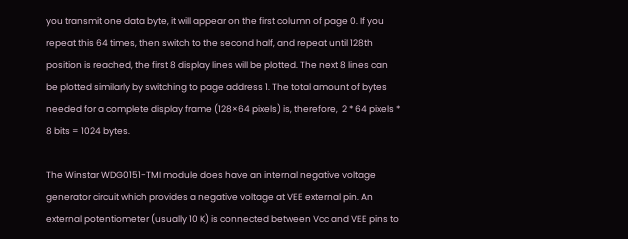you transmit one data byte, it will appear on the first column of page 0. If you repeat this 64 times, then switch to the second half, and repeat until 128th position is reached, the first 8 display lines will be plotted. The next 8 lines can be plotted similarly by switching to page address 1. The total amount of bytes needed for a complete display frame (128×64 pixels) is, therefore,  2 * 64 pixels * 8 bits = 1024 bytes.

The Winstar WDG0151-TMI module does have an internal negative voltage generator circuit which provides a negative voltage at VEE external pin. An external potentiometer (usually 10 K) is connected between Vcc and VEE pins to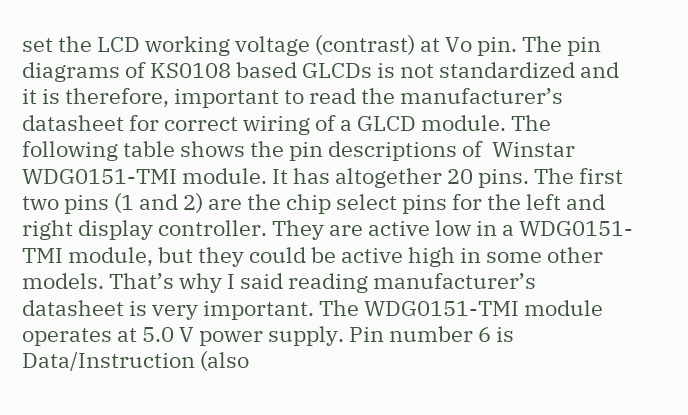set the LCD working voltage (contrast) at Vo pin. The pin diagrams of KS0108 based GLCDs is not standardized and it is therefore, important to read the manufacturer’s datasheet for correct wiring of a GLCD module. The following table shows the pin descriptions of  Winstar WDG0151-TMI module. It has altogether 20 pins. The first two pins (1 and 2) are the chip select pins for the left and right display controller. They are active low in a WDG0151-TMI module, but they could be active high in some other models. That’s why I said reading manufacturer’s datasheet is very important. The WDG0151-TMI module operates at 5.0 V power supply. Pin number 6 is Data/Instruction (also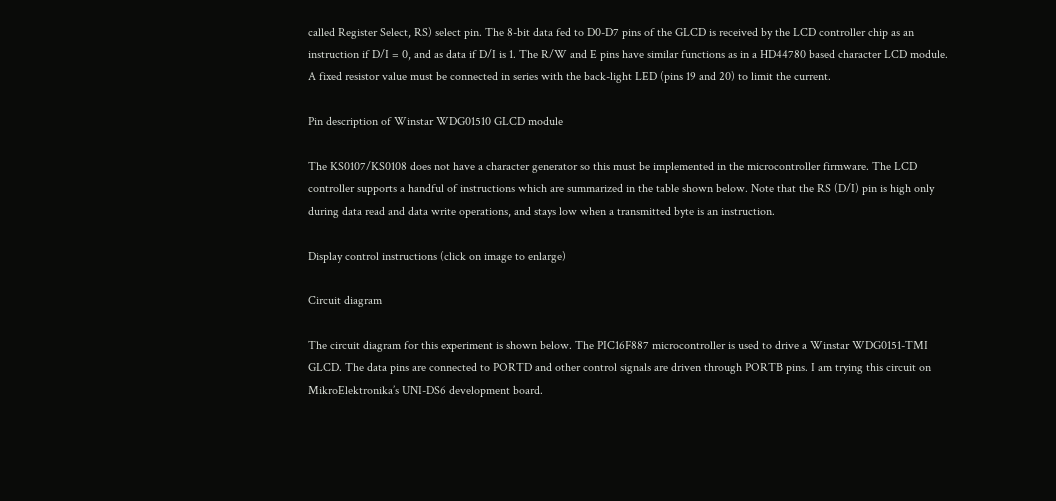called Register Select, RS) select pin. The 8-bit data fed to D0-D7 pins of the GLCD is received by the LCD controller chip as an instruction if D/I = 0, and as data if D/I is 1. The R/W and E pins have similar functions as in a HD44780 based character LCD module.  A fixed resistor value must be connected in series with the back-light LED (pins 19 and 20) to limit the current.

Pin description of Winstar WDG01510 GLCD module

The KS0107/KS0108 does not have a character generator so this must be implemented in the microcontroller firmware. The LCD controller supports a handful of instructions which are summarized in the table shown below. Note that the RS (D/I) pin is high only during data read and data write operations, and stays low when a transmitted byte is an instruction.

Display control instructions (click on image to enlarge)

Circuit diagram

The circuit diagram for this experiment is shown below. The PIC16F887 microcontroller is used to drive a Winstar WDG0151-TMI GLCD. The data pins are connected to PORTD and other control signals are driven through PORTB pins. I am trying this circuit on MikroElektronika’s UNI-DS6 development board.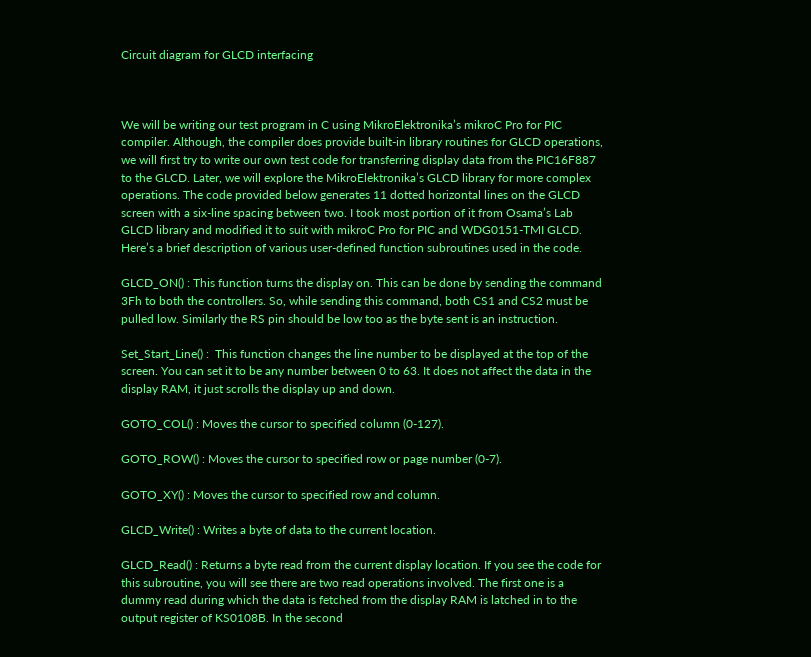Circuit diagram for GLCD interfacing



We will be writing our test program in C using MikroElektronika’s mikroC Pro for PIC compiler. Although, the compiler does provide built-in library routines for GLCD operations, we will first try to write our own test code for transferring display data from the PIC16F887 to the GLCD. Later, we will explore the MikroElektronika’s GLCD library for more complex operations. The code provided below generates 11 dotted horizontal lines on the GLCD screen with a six-line spacing between two. I took most portion of it from Osama’s Lab GLCD library and modified it to suit with mikroC Pro for PIC and WDG0151-TMI GLCD. Here’s a brief description of various user-defined function subroutines used in the code.

GLCD_ON() : This function turns the display on. This can be done by sending the command 3Fh to both the controllers. So, while sending this command, both CS1 and CS2 must be pulled low. Similarly the RS pin should be low too as the byte sent is an instruction.

Set_Start_Line() :  This function changes the line number to be displayed at the top of the screen. You can set it to be any number between 0 to 63. It does not affect the data in the display RAM, it just scrolls the display up and down.

GOTO_COL() : Moves the cursor to specified column (0-127).

GOTO_ROW() : Moves the cursor to specified row or page number (0-7).

GOTO_XY() : Moves the cursor to specified row and column.

GLCD_Write() : Writes a byte of data to the current location.

GLCD_Read() : Returns a byte read from the current display location. If you see the code for this subroutine, you will see there are two read operations involved. The first one is a dummy read during which the data is fetched from the display RAM is latched in to the output register of KS0108B. In the second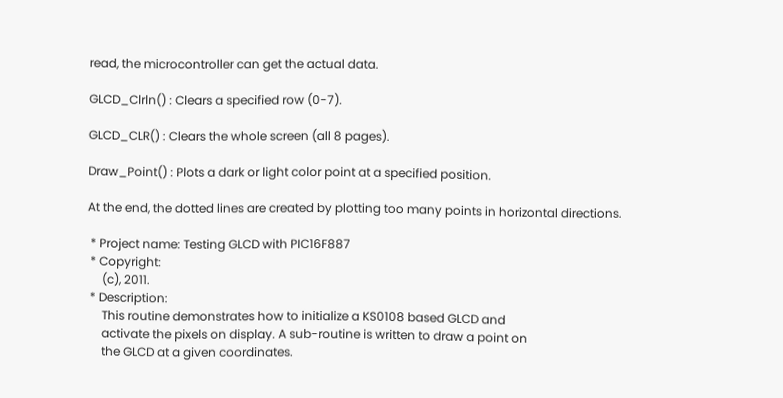read, the microcontroller can get the actual data.

GLCD_Clrln() : Clears a specified row (0-7).

GLCD_CLR() : Clears the whole screen (all 8 pages).

Draw_Point() : Plots a dark or light color point at a specified position.

At the end, the dotted lines are created by plotting too many points in horizontal directions.

 * Project name: Testing GLCD with PIC16F887
 * Copyright:
     (c), 2011.
 * Description:
     This routine demonstrates how to initialize a KS0108 based GLCD and
     activate the pixels on display. A sub-routine is written to draw a point on
     the GLCD at a given coordinates.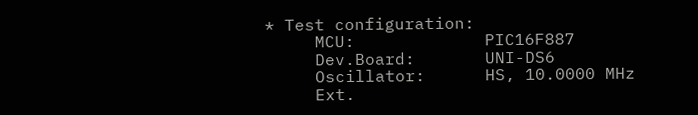* Test configuration:
     MCU:             PIC16F887
     Dev.Board:       UNI-DS6
     Oscillator:      HS, 10.0000 MHz
     Ext.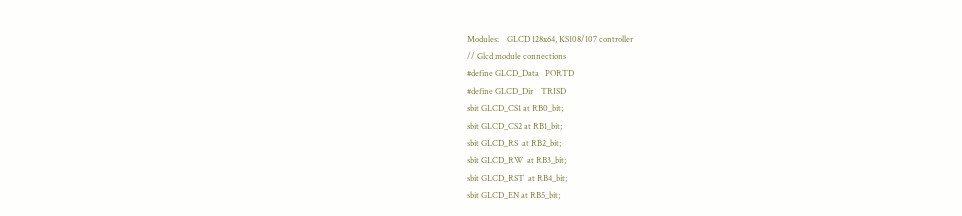Modules:    GLCD 128x64, KS108/107 controller
// Glcd module connections
#define GLCD_Data   PORTD
#define GLCD_Dir    TRISD
sbit GLCD_CS1 at RB0_bit;
sbit GLCD_CS2 at RB1_bit;
sbit GLCD_RS  at RB2_bit;
sbit GLCD_RW  at RB3_bit;
sbit GLCD_RST  at RB4_bit;
sbit GLCD_EN at RB5_bit;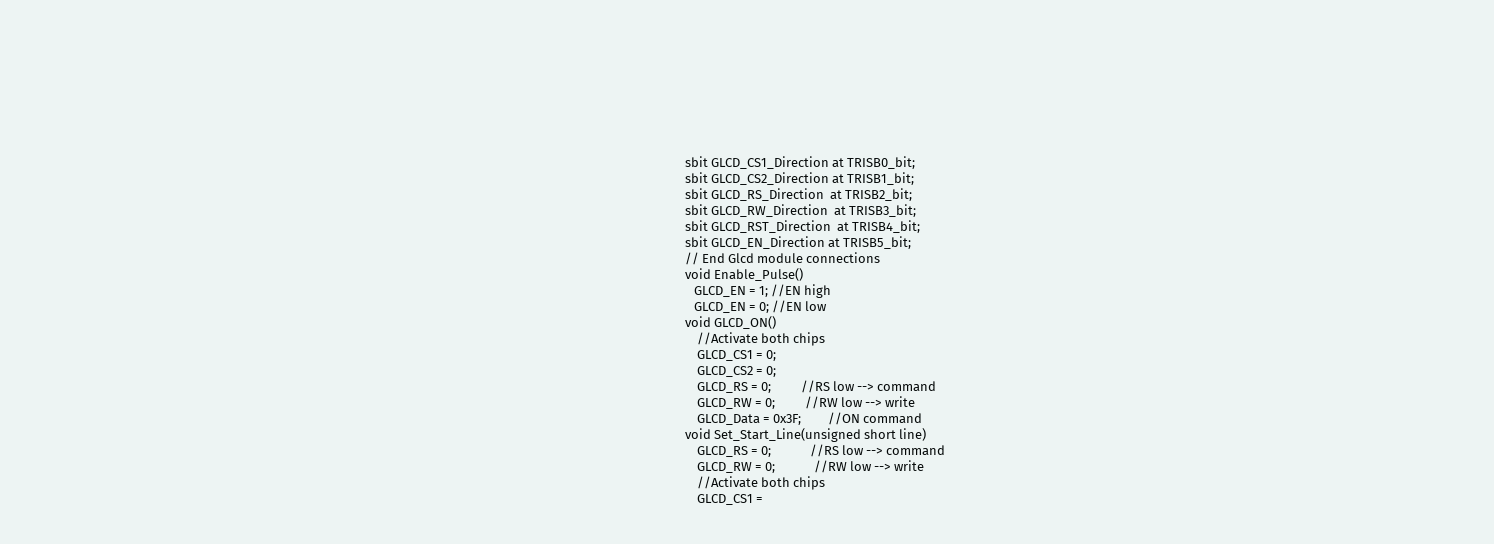sbit GLCD_CS1_Direction at TRISB0_bit;
sbit GLCD_CS2_Direction at TRISB1_bit;
sbit GLCD_RS_Direction  at TRISB2_bit;
sbit GLCD_RW_Direction  at TRISB3_bit;
sbit GLCD_RST_Direction  at TRISB4_bit;
sbit GLCD_EN_Direction at TRISB5_bit;
// End Glcd module connections
void Enable_Pulse()
   GLCD_EN = 1; //EN high
   GLCD_EN = 0; //EN low
void GLCD_ON()
    //Activate both chips
    GLCD_CS1 = 0;
    GLCD_CS2 = 0;
    GLCD_RS = 0;          //RS low --> command
    GLCD_RW = 0;          //RW low --> write
    GLCD_Data = 0x3F;         //ON command
void Set_Start_Line(unsigned short line)
    GLCD_RS = 0;             //RS low --> command
    GLCD_RW = 0;             //RW low --> write
    //Activate both chips
    GLCD_CS1 =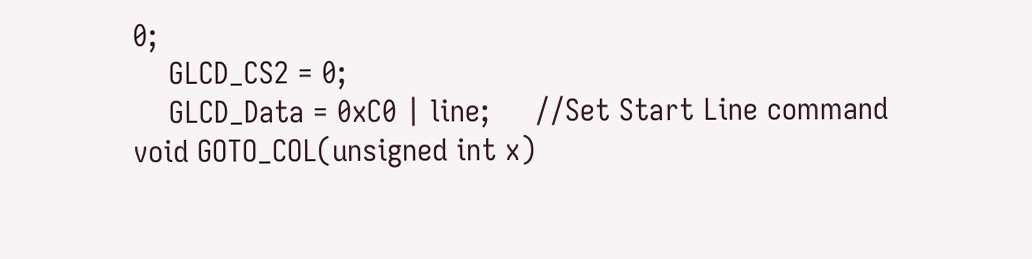0;
    GLCD_CS2 = 0;
    GLCD_Data = 0xC0 | line;     //Set Start Line command
void GOTO_COL(unsigned int x)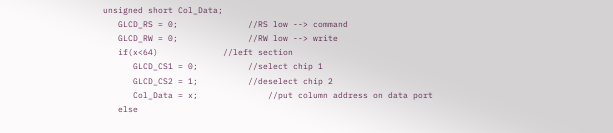unsigned short Col_Data;
   GLCD_RS = 0;              //RS low --> command
   GLCD_RW = 0;              //RW low --> write
   if(x<64)             //left section
      GLCD_CS1 = 0;          //select chip 1
      GLCD_CS2 = 1;          //deselect chip 2
      Col_Data = x;              //put column address on data port
   else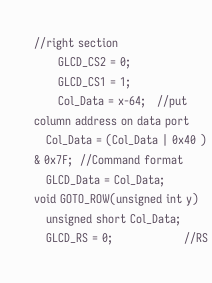//right section
      GLCD_CS2 = 0;
      GLCD_CS1 = 1;
      Col_Data = x-64;   //put column address on data port
   Col_Data = (Col_Data | 0x40 ) & 0x7F;  //Command format
   GLCD_Data = Col_Data;
void GOTO_ROW(unsigned int y)
   unsigned short Col_Data;
   GLCD_RS = 0;                  //RS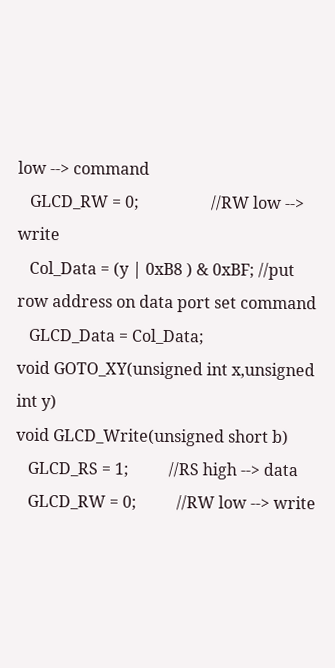low --> command
   GLCD_RW = 0;                  //RW low --> write
   Col_Data = (y | 0xB8 ) & 0xBF; //put row address on data port set command
   GLCD_Data = Col_Data;
void GOTO_XY(unsigned int x,unsigned int y)
void GLCD_Write(unsigned short b)
   GLCD_RS = 1;          //RS high --> data
   GLCD_RW = 0;          //RW low --> write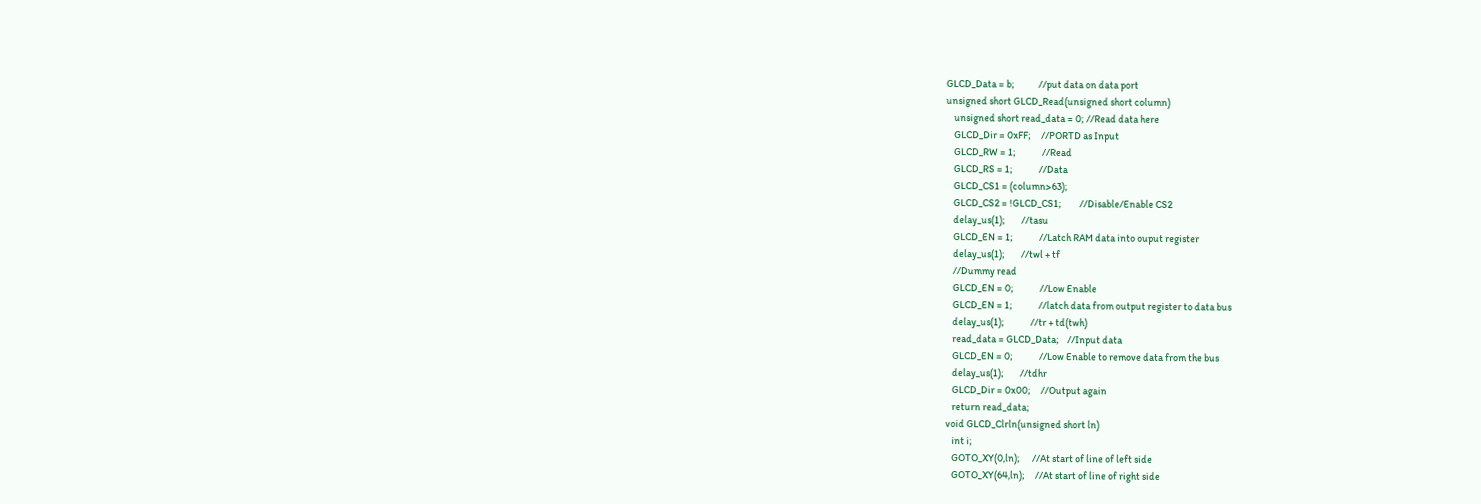GLCD_Data = b;            //put data on data port
unsigned short GLCD_Read(unsigned short column)
    unsigned short read_data = 0; //Read data here
    GLCD_Dir = 0xFF;     //PORTD as Input
    GLCD_RW = 1;             //Read
    GLCD_RS = 1;             //Data
    GLCD_CS1 = (column>63);
    GLCD_CS2 = !GLCD_CS1;         //Disable/Enable CS2
    delay_us(1);        //tasu
    GLCD_EN = 1;             //Latch RAM data into ouput register
    delay_us(1);        //twl + tf
    //Dummy read
    GLCD_EN = 0;             //Low Enable
    GLCD_EN = 1;             //latch data from output register to data bus
    delay_us(1);             //tr + td(twh)
    read_data = GLCD_Data;    //Input data
    GLCD_EN = 0;             //Low Enable to remove data from the bus
    delay_us(1);        //tdhr
    GLCD_Dir = 0x00;     //Output again
    return read_data;
 void GLCD_Clrln(unsigned short ln)
    int i;
    GOTO_XY(0,ln);      //At start of line of left side
    GOTO_XY(64,ln);     //At start of line of right side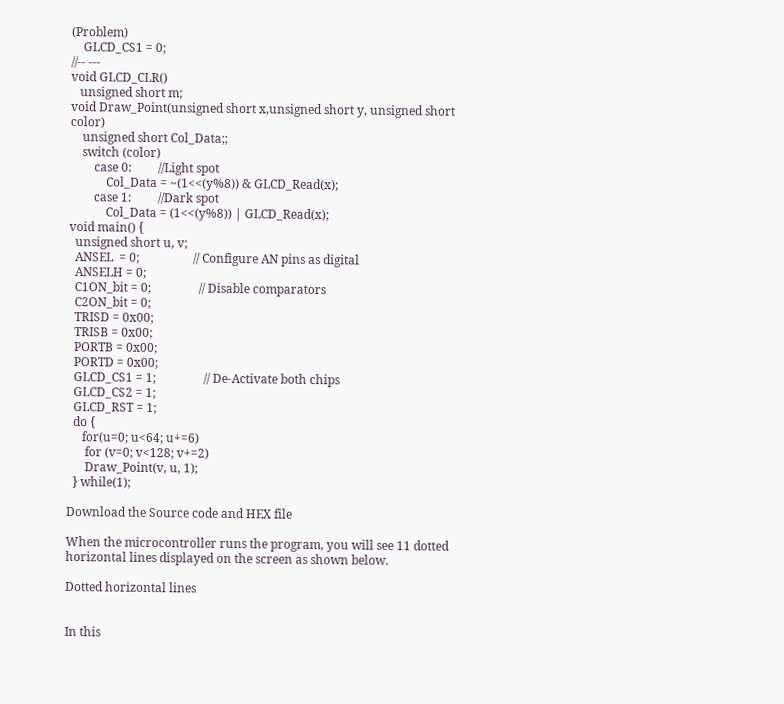(Problem)
    GLCD_CS1 = 0;
//-- ---
void GLCD_CLR()
   unsigned short m;
void Draw_Point(unsigned short x,unsigned short y, unsigned short color)
    unsigned short Col_Data;;
    switch (color)
        case 0:         //Light spot
            Col_Data = ~(1<<(y%8)) & GLCD_Read(x);
        case 1:         //Dark spot
            Col_Data = (1<<(y%8)) | GLCD_Read(x);
void main() {
  unsigned short u, v;
  ANSEL  = 0;                  // Configure AN pins as digital
  ANSELH = 0;
  C1ON_bit = 0;                // Disable comparators
  C2ON_bit = 0;
  TRISD = 0x00;
  TRISB = 0x00;
  PORTB = 0x00;
  PORTD = 0x00;
  GLCD_CS1 = 1;                // De-Activate both chips
  GLCD_CS2 = 1;
  GLCD_RST = 1;
  do {
     for(u=0; u<64; u+=6)
      for (v=0; v<128; v+=2)
      Draw_Point(v, u, 1);
  } while(1);

Download the Source code and HEX file

When the microcontroller runs the program, you will see 11 dotted horizontal lines displayed on the screen as shown below.

Dotted horizontal lines


In this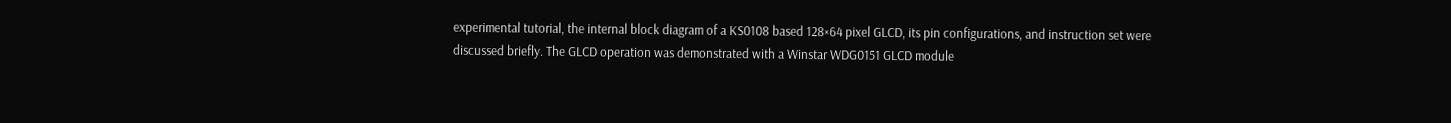experimental tutorial, the internal block diagram of a KS0108 based 128×64 pixel GLCD, its pin configurations, and instruction set were discussed briefly. The GLCD operation was demonstrated with a Winstar WDG0151 GLCD module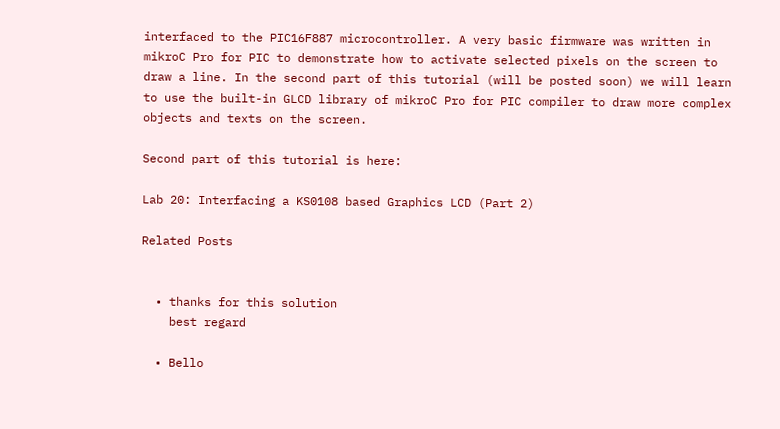interfaced to the PIC16F887 microcontroller. A very basic firmware was written in mikroC Pro for PIC to demonstrate how to activate selected pixels on the screen to draw a line. In the second part of this tutorial (will be posted soon) we will learn to use the built-in GLCD library of mikroC Pro for PIC compiler to draw more complex objects and texts on the screen.

Second part of this tutorial is here:

Lab 20: Interfacing a KS0108 based Graphics LCD (Part 2)

Related Posts


  • thanks for this solution
    best regard

  • Bello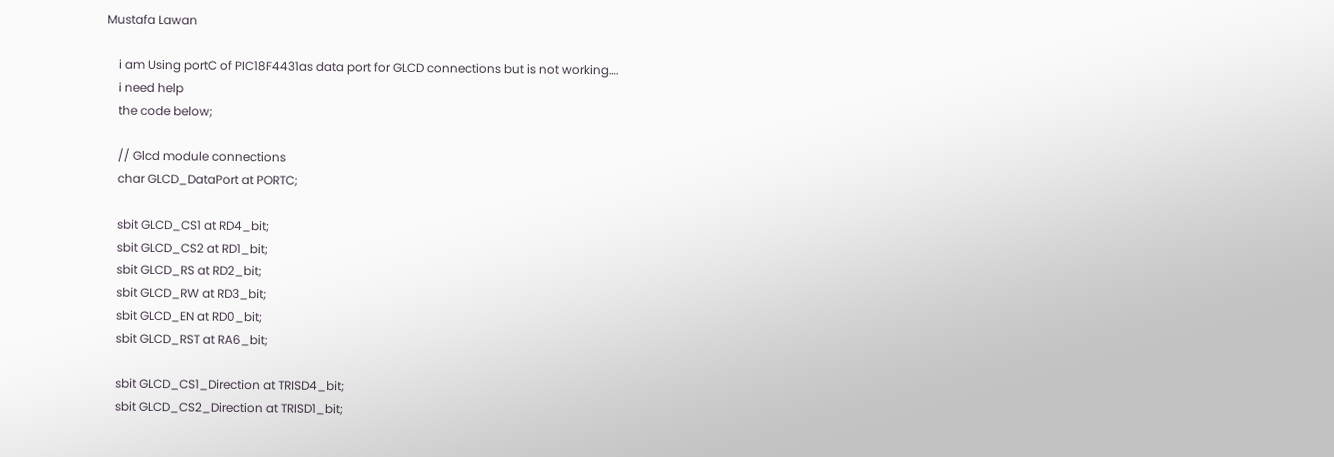Mustafa Lawan

    i am Using portC of PIC18F4431as data port for GLCD connections but is not working….
    i need help
    the code below;

    // Glcd module connections
    char GLCD_DataPort at PORTC;

    sbit GLCD_CS1 at RD4_bit;
    sbit GLCD_CS2 at RD1_bit;
    sbit GLCD_RS at RD2_bit;
    sbit GLCD_RW at RD3_bit;
    sbit GLCD_EN at RD0_bit;
    sbit GLCD_RST at RA6_bit;

    sbit GLCD_CS1_Direction at TRISD4_bit;
    sbit GLCD_CS2_Direction at TRISD1_bit;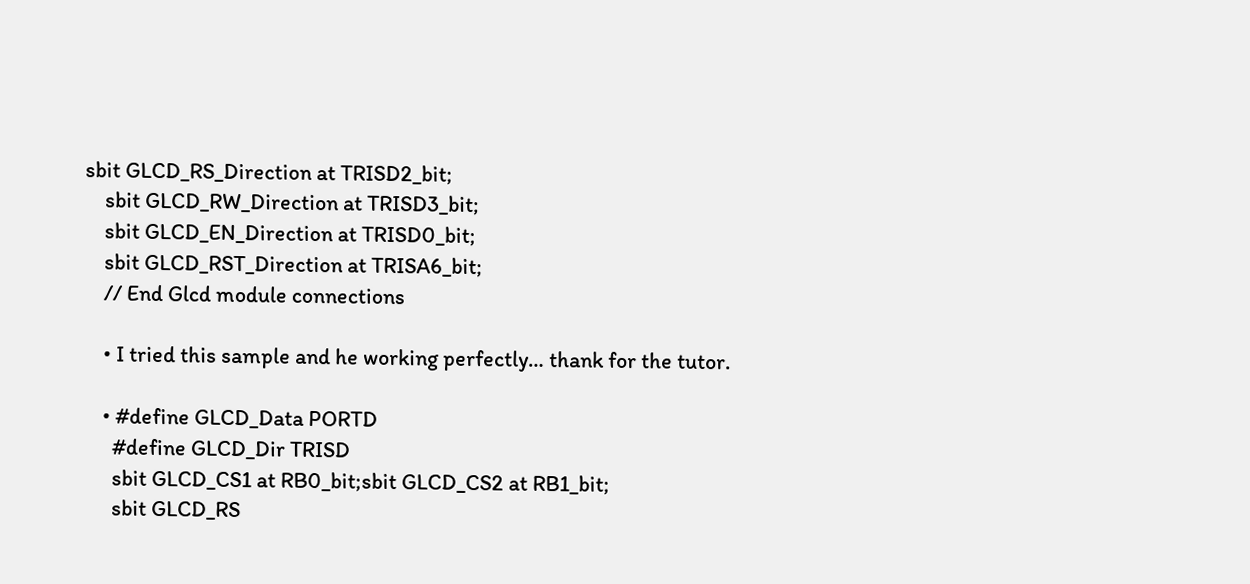sbit GLCD_RS_Direction at TRISD2_bit;
    sbit GLCD_RW_Direction at TRISD3_bit;
    sbit GLCD_EN_Direction at TRISD0_bit;
    sbit GLCD_RST_Direction at TRISA6_bit;
    // End Glcd module connections

    • I tried this sample and he working perfectly… thank for the tutor.

    • #define GLCD_Data PORTD
      #define GLCD_Dir TRISD
      sbit GLCD_CS1 at RB0_bit;sbit GLCD_CS2 at RB1_bit;
      sbit GLCD_RS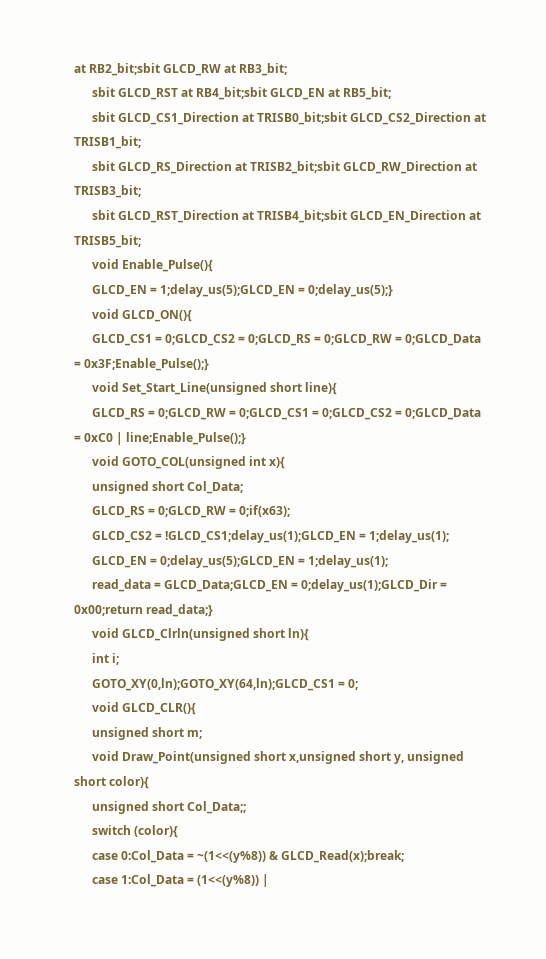at RB2_bit;sbit GLCD_RW at RB3_bit;
      sbit GLCD_RST at RB4_bit;sbit GLCD_EN at RB5_bit;
      sbit GLCD_CS1_Direction at TRISB0_bit;sbit GLCD_CS2_Direction at TRISB1_bit;
      sbit GLCD_RS_Direction at TRISB2_bit;sbit GLCD_RW_Direction at TRISB3_bit;
      sbit GLCD_RST_Direction at TRISB4_bit;sbit GLCD_EN_Direction at TRISB5_bit;
      void Enable_Pulse(){
      GLCD_EN = 1;delay_us(5);GLCD_EN = 0;delay_us(5);}
      void GLCD_ON(){
      GLCD_CS1 = 0;GLCD_CS2 = 0;GLCD_RS = 0;GLCD_RW = 0;GLCD_Data = 0x3F;Enable_Pulse();}
      void Set_Start_Line(unsigned short line){
      GLCD_RS = 0;GLCD_RW = 0;GLCD_CS1 = 0;GLCD_CS2 = 0;GLCD_Data = 0xC0 | line;Enable_Pulse();}
      void GOTO_COL(unsigned int x){
      unsigned short Col_Data;
      GLCD_RS = 0;GLCD_RW = 0;if(x63);
      GLCD_CS2 = !GLCD_CS1;delay_us(1);GLCD_EN = 1;delay_us(1);
      GLCD_EN = 0;delay_us(5);GLCD_EN = 1;delay_us(1);
      read_data = GLCD_Data;GLCD_EN = 0;delay_us(1);GLCD_Dir = 0x00;return read_data;}
      void GLCD_Clrln(unsigned short ln){
      int i;
      GOTO_XY(0,ln);GOTO_XY(64,ln);GLCD_CS1 = 0;
      void GLCD_CLR(){
      unsigned short m;
      void Draw_Point(unsigned short x,unsigned short y, unsigned short color){
      unsigned short Col_Data;;
      switch (color){
      case 0:Col_Data = ~(1<<(y%8)) & GLCD_Read(x);break;
      case 1:Col_Data = (1<<(y%8)) |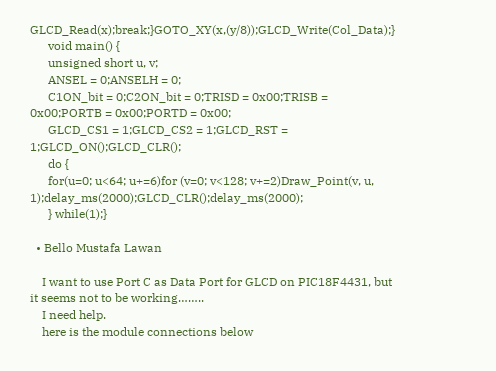GLCD_Read(x);break;}GOTO_XY(x,(y/8));GLCD_Write(Col_Data);}
      void main() {
      unsigned short u, v;
      ANSEL = 0;ANSELH = 0;
      C1ON_bit = 0;C2ON_bit = 0;TRISD = 0x00;TRISB = 0x00;PORTB = 0x00;PORTD = 0x00;
      GLCD_CS1 = 1;GLCD_CS2 = 1;GLCD_RST = 1;GLCD_ON();GLCD_CLR();
      do {
      for(u=0; u<64; u+=6)for (v=0; v<128; v+=2)Draw_Point(v, u, 1);delay_ms(2000);GLCD_CLR();delay_ms(2000);
      } while(1);}

  • Bello Mustafa Lawan

    I want to use Port C as Data Port for GLCD on PIC18F4431, but it seems not to be working……..
    I need help.
    here is the module connections below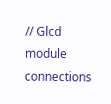// Glcd module connections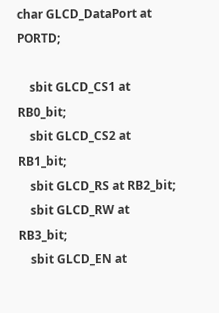char GLCD_DataPort at PORTD;

    sbit GLCD_CS1 at RB0_bit;
    sbit GLCD_CS2 at RB1_bit;
    sbit GLCD_RS at RB2_bit;
    sbit GLCD_RW at RB3_bit;
    sbit GLCD_EN at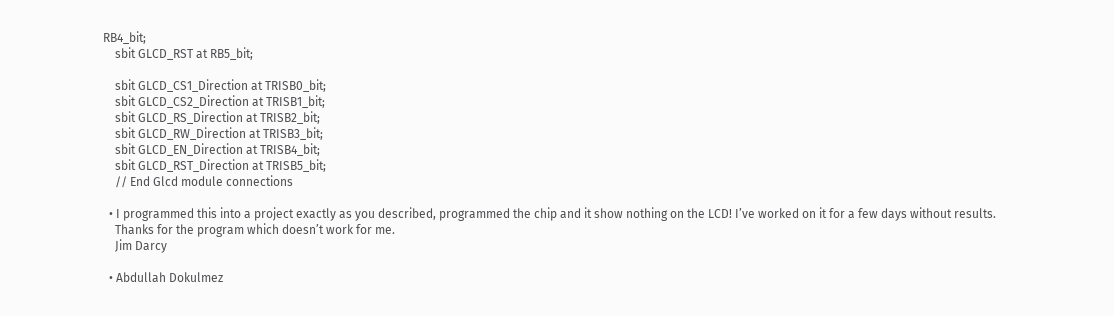RB4_bit;
    sbit GLCD_RST at RB5_bit;

    sbit GLCD_CS1_Direction at TRISB0_bit;
    sbit GLCD_CS2_Direction at TRISB1_bit;
    sbit GLCD_RS_Direction at TRISB2_bit;
    sbit GLCD_RW_Direction at TRISB3_bit;
    sbit GLCD_EN_Direction at TRISB4_bit;
    sbit GLCD_RST_Direction at TRISB5_bit;
    // End Glcd module connections

  • I programmed this into a project exactly as you described, programmed the chip and it show nothing on the LCD! I’ve worked on it for a few days without results.
    Thanks for the program which doesn’t work for me.
    Jim Darcy

  • Abdullah Dokulmez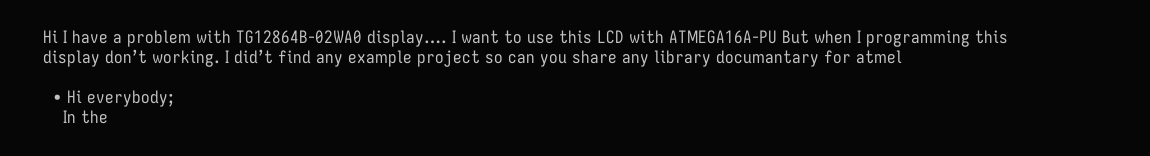Hi I have a problem with TG12864B-02WA0 display…. I want to use this LCD with ATMEGA16A-PU But when I programming this display don’t working. I did’t find any example project so can you share any library documantary for atmel

  • Hi everybody;
    In the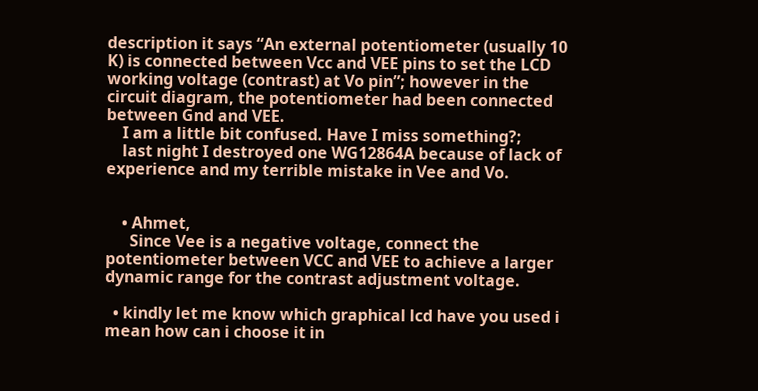description it says “An external potentiometer (usually 10 K) is connected between Vcc and VEE pins to set the LCD working voltage (contrast) at Vo pin”; however in the circuit diagram, the potentiometer had been connected between Gnd and VEE.
    I am a little bit confused. Have I miss something?;
    last night I destroyed one WG12864A because of lack of experience and my terrible mistake in Vee and Vo.


    • Ahmet,
      Since Vee is a negative voltage, connect the potentiometer between VCC and VEE to achieve a larger dynamic range for the contrast adjustment voltage.

  • kindly let me know which graphical lcd have you used i mean how can i choose it in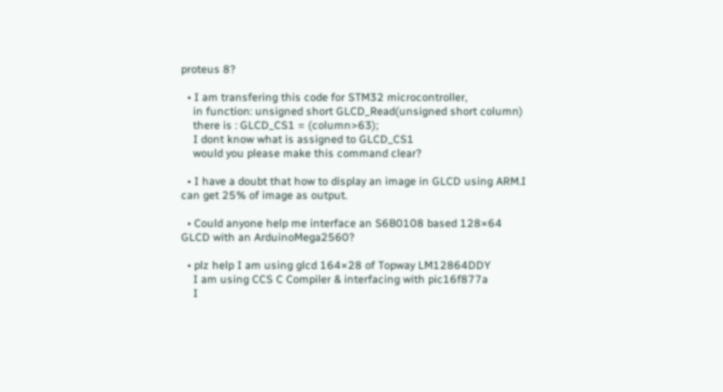proteus 8?

  • I am transfering this code for STM32 microcontroller,
    in function: unsigned short GLCD_Read(unsigned short column)
    there is : GLCD_CS1 = (column>63);
    I dont know what is assigned to GLCD_CS1
    would you please make this command clear?

  • I have a doubt that how to display an image in GLCD using ARM.I can get 25% of image as output.

  • Could anyone help me interface an S6B0108 based 128×64 GLCD with an ArduinoMega2560?

  • plz help I am using glcd 164×28 of Topway LM12864DDY
    I am using CCS C Compiler & interfacing with pic16f877a
    I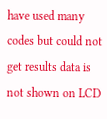have used many codes but could not get results data is not shown on LCD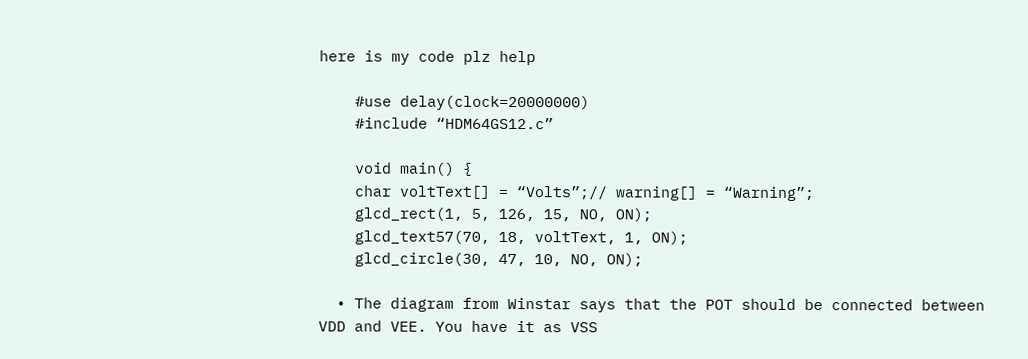here is my code plz help

    #use delay(clock=20000000)
    #include “HDM64GS12.c”

    void main() {
    char voltText[] = “Volts”;// warning[] = “Warning”;
    glcd_rect(1, 5, 126, 15, NO, ON);
    glcd_text57(70, 18, voltText, 1, ON);
    glcd_circle(30, 47, 10, NO, ON);

  • The diagram from Winstar says that the POT should be connected between VDD and VEE. You have it as VSS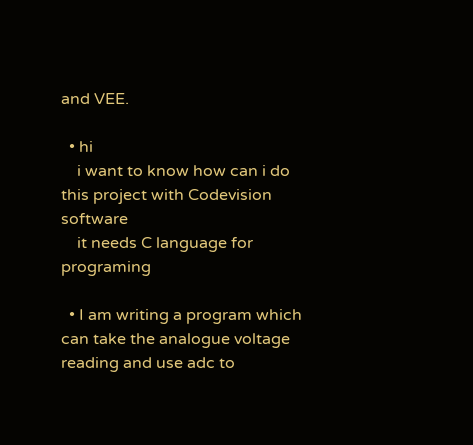and VEE.

  • hi
    i want to know how can i do this project with Codevision software
    it needs C language for programing

  • I am writing a program which can take the analogue voltage reading and use adc to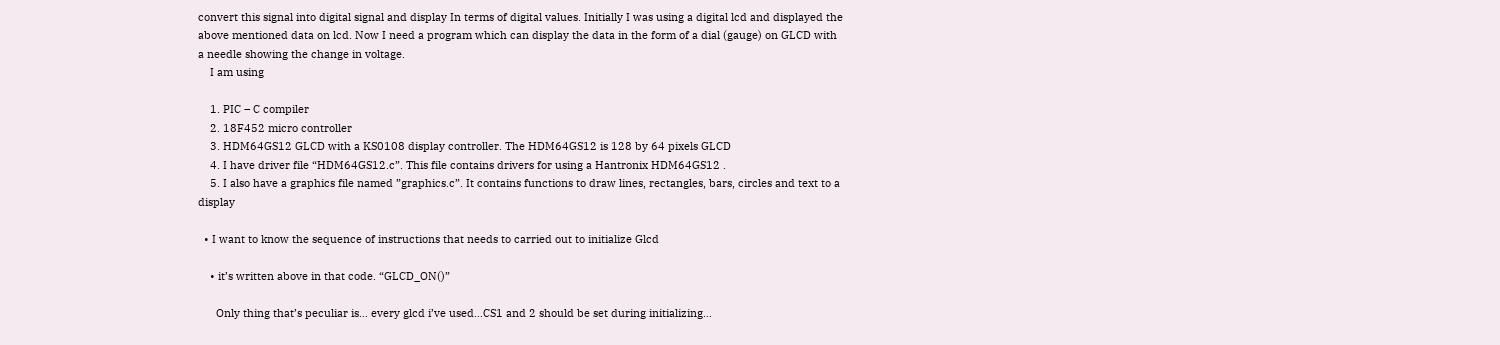convert this signal into digital signal and display In terms of digital values. Initially I was using a digital lcd and displayed the above mentioned data on lcd. Now I need a program which can display the data in the form of a dial (gauge) on GLCD with a needle showing the change in voltage.
    I am using

    1. PIC – C compiler
    2. 18F452 micro controller
    3. HDM64GS12 GLCD with a KS0108 display controller. The HDM64GS12 is 128 by 64 pixels GLCD
    4. I have driver file “HDM64GS12.c”. This file contains drivers for using a Hantronix HDM64GS12 .
    5. I also have a graphics file named ”graphics.c”. It contains functions to draw lines, rectangles, bars, circles and text to a display

  • I want to know the sequence of instructions that needs to carried out to initialize Glcd

    • it’s written above in that code. “GLCD_ON()”

      Only thing that’s peculiar is… every glcd i’ve used…CS1 and 2 should be set during initializing…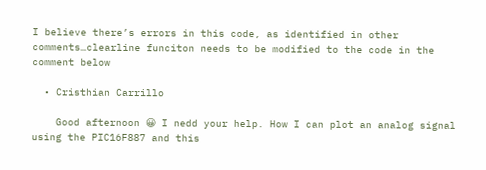I believe there’s errors in this code, as identified in other comments…clearline funciton needs to be modified to the code in the comment below

  • Cristhian Carrillo

    Good afternoon 😀 I nedd your help. How I can plot an analog signal using the PIC16F887 and this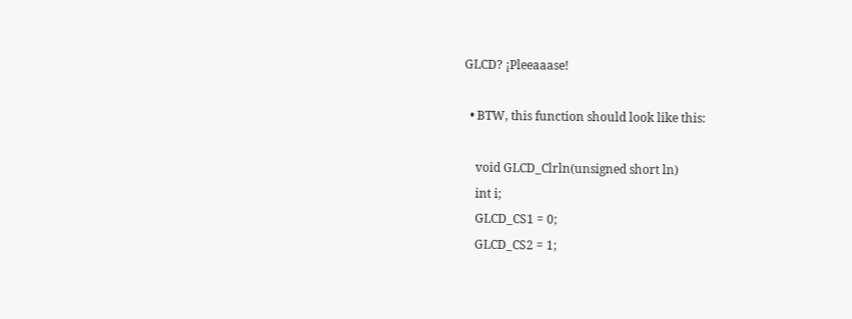GLCD? ¡Pleeaaase!

  • BTW, this function should look like this:

    void GLCD_Clrln(unsigned short ln)
    int i;
    GLCD_CS1 = 0;
    GLCD_CS2 = 1;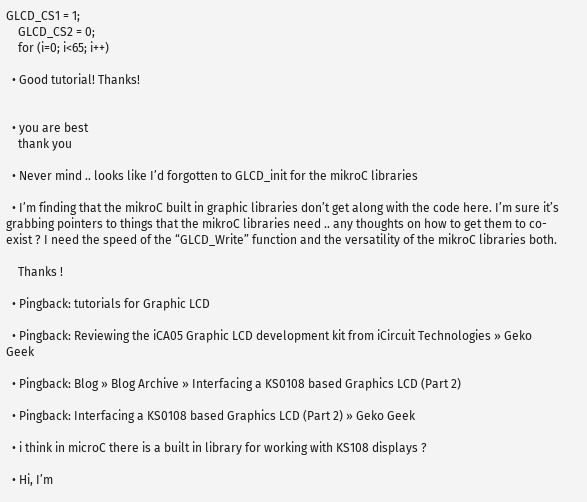GLCD_CS1 = 1;
    GLCD_CS2 = 0;
    for (i=0; i<65; i++)

  • Good tutorial! Thanks!


  • you are best
    thank you

  • Never mind .. looks like I’d forgotten to GLCD_init for the mikroC libraries

  • I’m finding that the mikroC built in graphic libraries don’t get along with the code here. I’m sure it’s grabbing pointers to things that the mikroC libraries need .. any thoughts on how to get them to co-exist ? I need the speed of the “GLCD_Write” function and the versatility of the mikroC libraries both.

    Thanks !

  • Pingback: tutorials for Graphic LCD

  • Pingback: Reviewing the iCA05 Graphic LCD development kit from iCircuit Technologies » Geko Geek

  • Pingback: Blog » Blog Archive » Interfacing a KS0108 based Graphics LCD (Part 2)

  • Pingback: Interfacing a KS0108 based Graphics LCD (Part 2) » Geko Geek

  • i think in microC there is a built in library for working with KS108 displays ?

  • Hi, I’m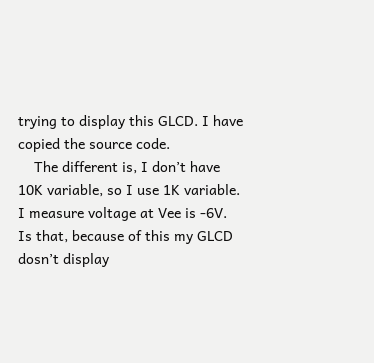trying to display this GLCD. I have copied the source code.
    The different is, I don’t have 10K variable, so I use 1K variable. I measure voltage at Vee is -6V. Is that, because of this my GLCD dosn’t display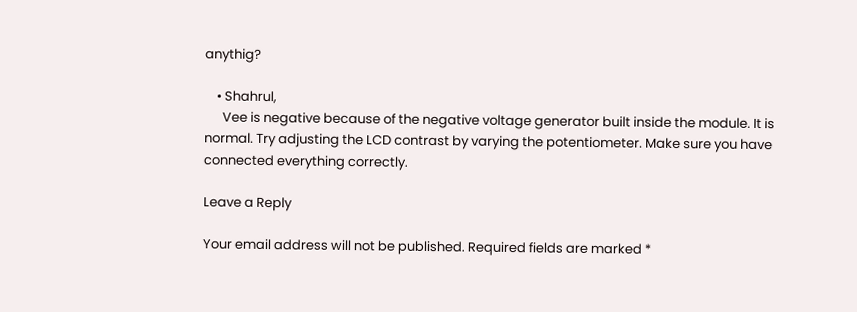anythig?

    • Shahrul,
      Vee is negative because of the negative voltage generator built inside the module. It is normal. Try adjusting the LCD contrast by varying the potentiometer. Make sure you have connected everything correctly.

Leave a Reply

Your email address will not be published. Required fields are marked *